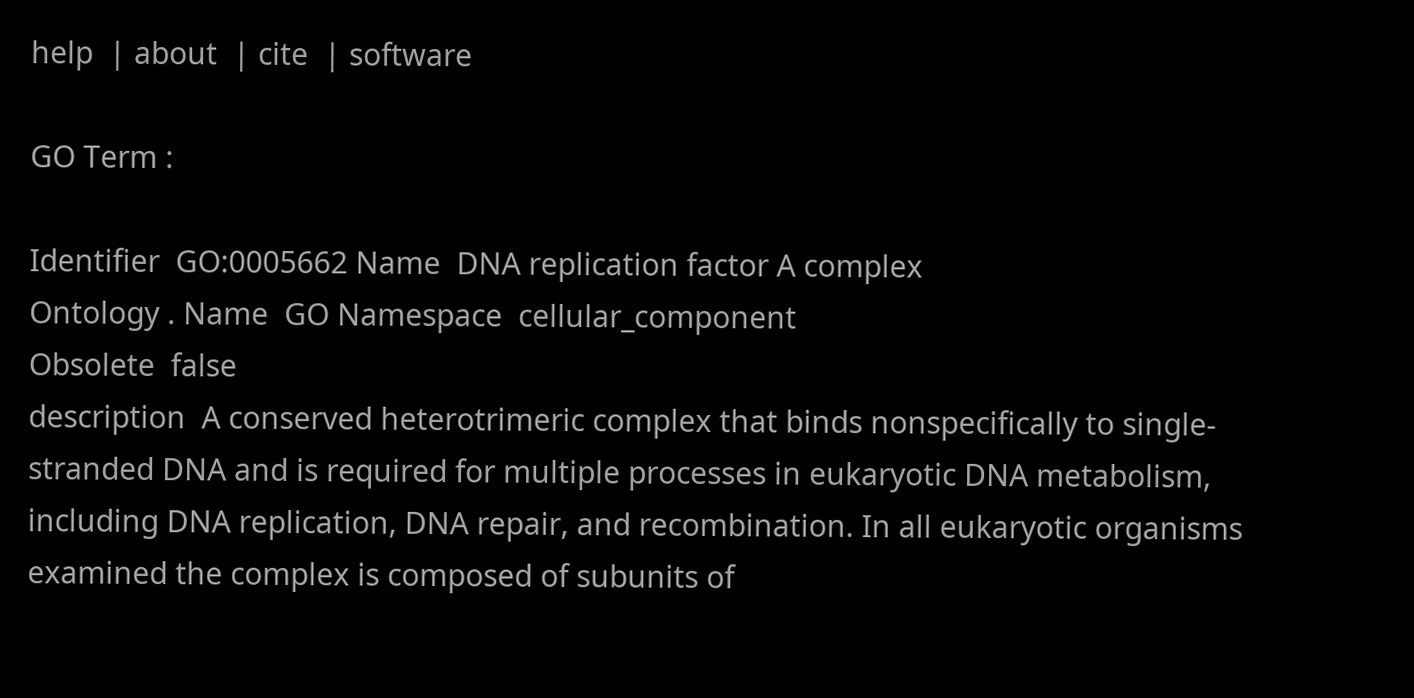help  | about  | cite  | software

GO Term :

Identifier  GO:0005662 Name  DNA replication factor A complex
Ontology . Name  GO Namespace  cellular_component
Obsolete  false
description  A conserved heterotrimeric complex that binds nonspecifically to single-stranded DNA and is required for multiple processes in eukaryotic DNA metabolism, including DNA replication, DNA repair, and recombination. In all eukaryotic organisms examined the complex is composed of subunits of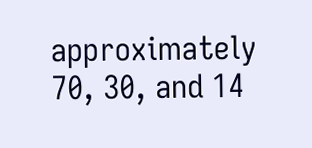approximately 70, 30, and 14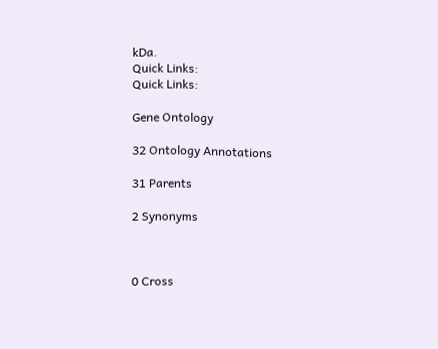kDa.
Quick Links:
Quick Links:

Gene Ontology

32 Ontology Annotations

31 Parents

2 Synonyms



0 Cross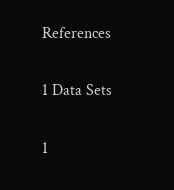References

1 Data Sets

1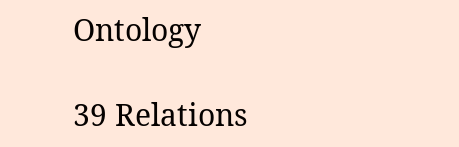Ontology

39 Relations